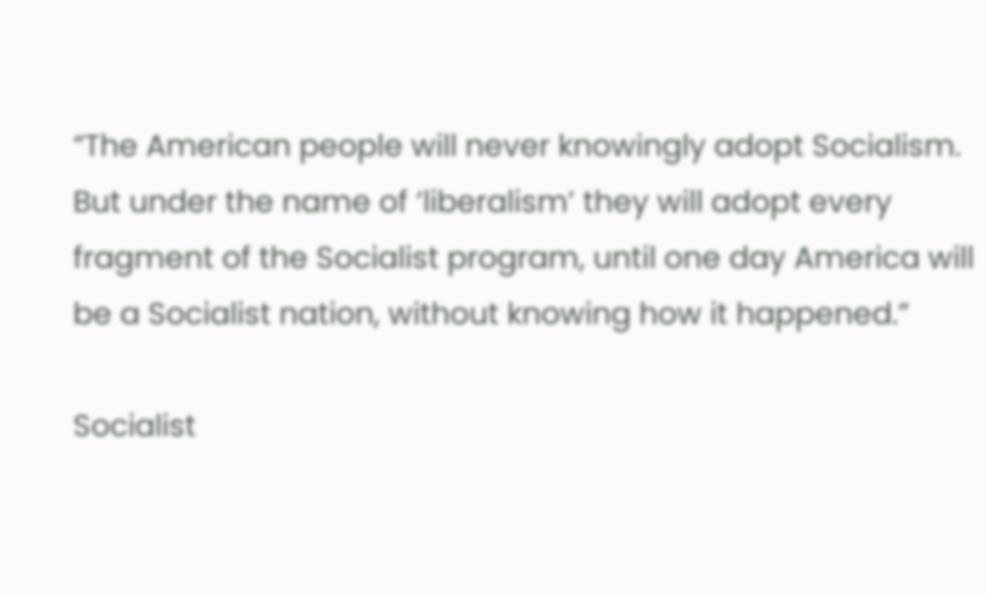“The American people will never knowingly adopt Socialism. But under the name of ‘liberalism’ they will adopt every fragment of the Socialist program, until one day America will be a Socialist nation, without knowing how it happened.”

Socialist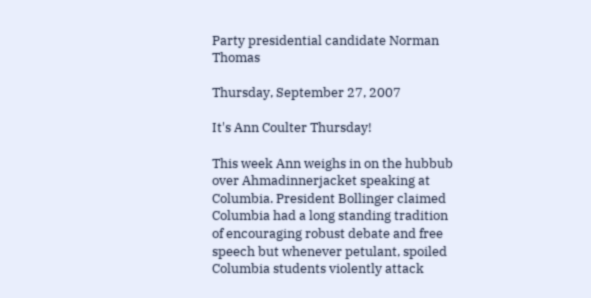Party presidential candidate Norman Thomas

Thursday, September 27, 2007

It's Ann Coulter Thursday!

This week Ann weighs in on the hubbub over Ahmadinnerjacket speaking at Columbia. President Bollinger claimed Columbia had a long standing tradition of encouraging robust debate and free speech but whenever petulant, spoiled Columbia students violently attack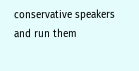conservative speakers and run them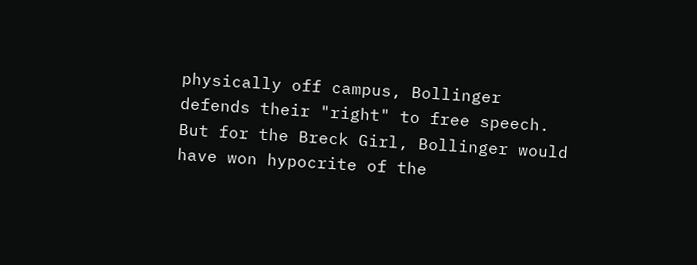physically off campus, Bollinger defends their "right" to free speech. But for the Breck Girl, Bollinger would have won hypocrite of the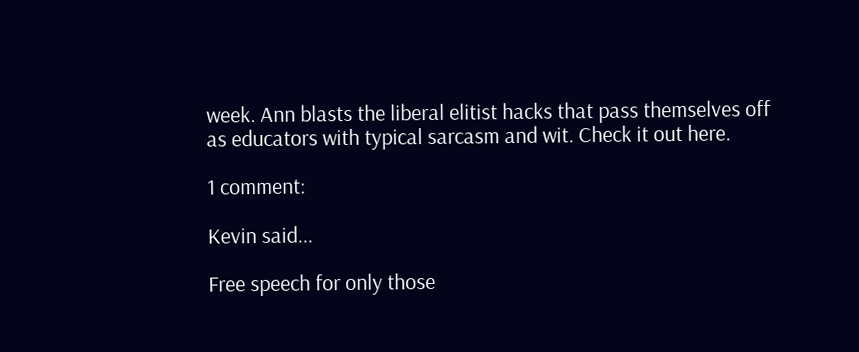week. Ann blasts the liberal elitist hacks that pass themselves off as educators with typical sarcasm and wit. Check it out here.

1 comment:

Kevin said...

Free speech for only those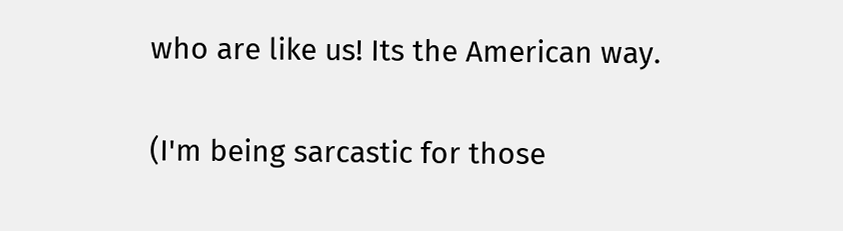who are like us! Its the American way.

(I'm being sarcastic for those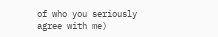of who you seriously agree with me)